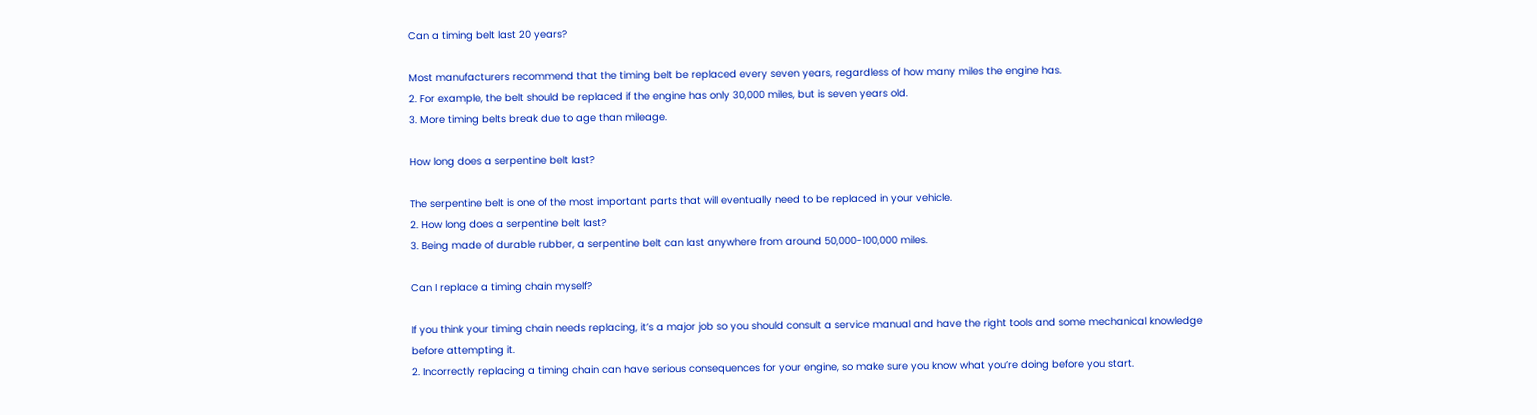Can a timing belt last 20 years?

Most manufacturers recommend that the timing belt be replaced every seven years, regardless of how many miles the engine has.
2. For example, the belt should be replaced if the engine has only 30,000 miles, but is seven years old.
3. More timing belts break due to age than mileage.

How long does a serpentine belt last?

The serpentine belt is one of the most important parts that will eventually need to be replaced in your vehicle.
2. How long does a serpentine belt last?
3. Being made of durable rubber, a serpentine belt can last anywhere from around 50,000-100,000 miles.

Can I replace a timing chain myself?

If you think your timing chain needs replacing, it’s a major job so you should consult a service manual and have the right tools and some mechanical knowledge before attempting it.
2. Incorrectly replacing a timing chain can have serious consequences for your engine, so make sure you know what you’re doing before you start.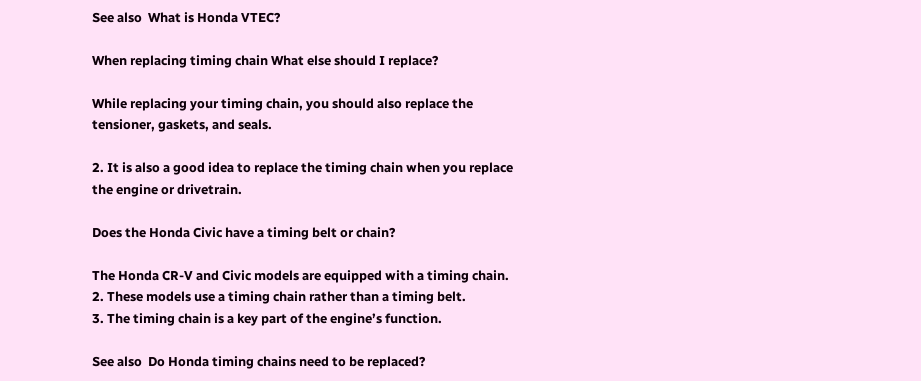See also  What is Honda VTEC?

When replacing timing chain What else should I replace?

While replacing your timing chain, you should also replace the tensioner, gaskets, and seals.

2. It is also a good idea to replace the timing chain when you replace the engine or drivetrain.

Does the Honda Civic have a timing belt or chain?

The Honda CR-V and Civic models are equipped with a timing chain.
2. These models use a timing chain rather than a timing belt.
3. The timing chain is a key part of the engine’s function.

See also  Do Honda timing chains need to be replaced?